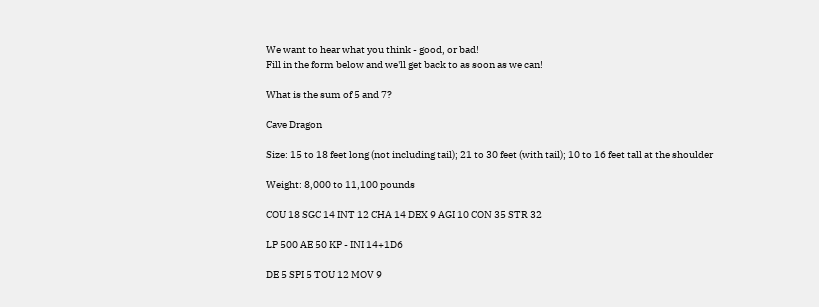We want to hear what you think - good, or bad!
Fill in the form below and we'll get back to as soon as we can!

What is the sum of 5 and 7?

Cave Dragon

Size: 15 to 18 feet long (not including tail); 21 to 30 feet (with tail); 10 to 16 feet tall at the shoulder

Weight: 8,000 to 11,100 pounds

COU 18 SGC 14 INT 12 CHA 14 DEX 9 AGI 10 CON 35 STR 32

LP 500 AE 50 KP - INI 14+1D6

DE 5 SPI 5 TOU 12 MOV 9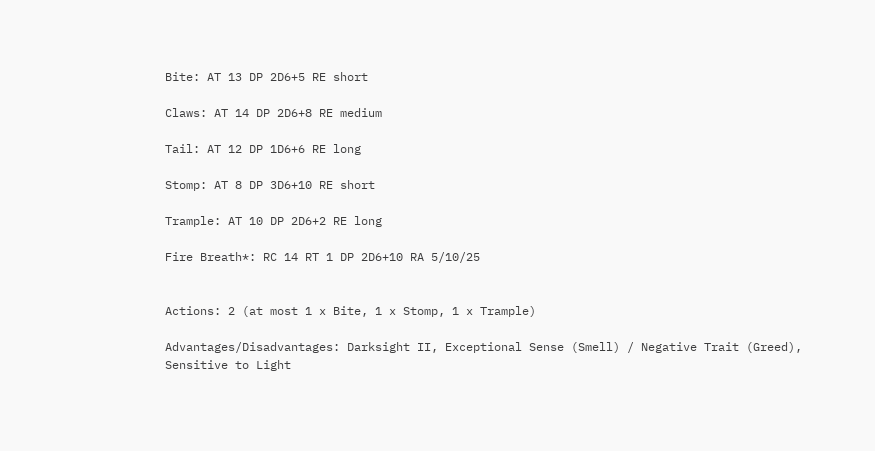Bite: AT 13 DP 2D6+5 RE short

Claws: AT 14 DP 2D6+8 RE medium

Tail: AT 12 DP 1D6+6 RE long

Stomp: AT 8 DP 3D6+10 RE short

Trample: AT 10 DP 2D6+2 RE long

Fire Breath*: RC 14 RT 1 DP 2D6+10 RA 5/10/25


Actions: 2 (at most 1 x Bite, 1 x Stomp, 1 x Trample)

Advantages/Disadvantages: Darksight II, Exceptional Sense (Smell) / Negative Trait (Greed), Sensitive to Light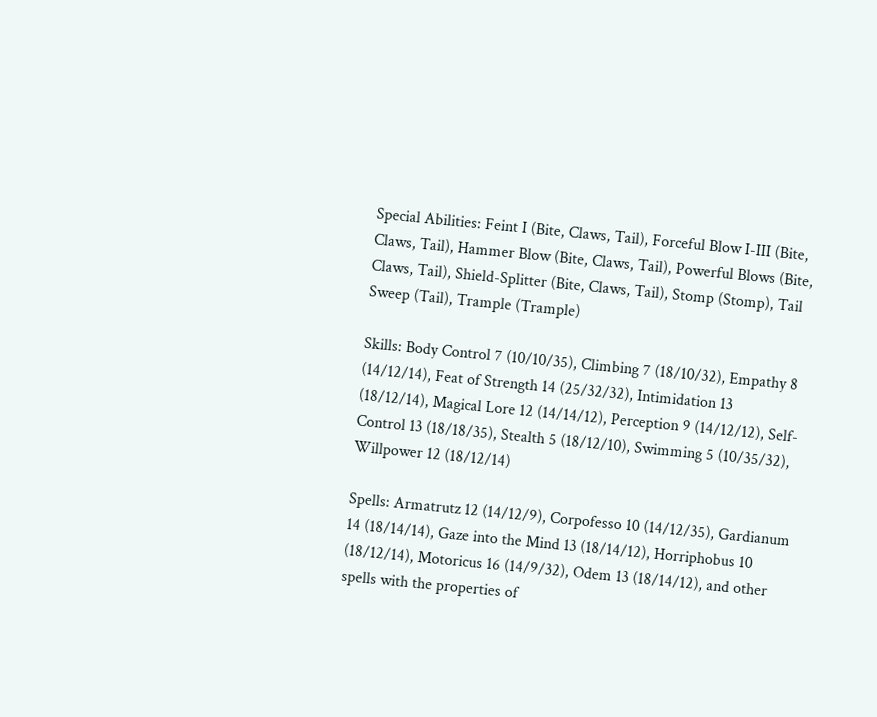Special Abilities: Feint I (Bite, Claws, Tail), Forceful Blow I-III (Bite, Claws, Tail), Hammer Blow (Bite, Claws, Tail), Powerful Blows (Bite, Claws, Tail), Shield-Splitter (Bite, Claws, Tail), Stomp (Stomp), Tail Sweep (Tail), Trample (Trample)

Skills: Body Control 7 (10/10/35), Climbing 7 (18/10/32), Empathy 8 (14/12/14), Feat of Strength 14 (25/32/32), Intimidation 13 (18/12/14), Magical Lore 12 (14/14/12), Perception 9 (14/12/12), Self-Control 13 (18/18/35), Stealth 5 (18/12/10), Swimming 5 (10/35/32), Willpower 12 (18/12/14)

Spells: Armatrutz 12 (14/12/9), Corpofesso 10 (14/12/35), Gardianum 14 (18/14/14), Gaze into the Mind 13 (18/14/12), Horriphobus 10 (18/12/14), Motoricus 16 (14/9/32), Odem 13 (18/14/12), and other spells with the properties of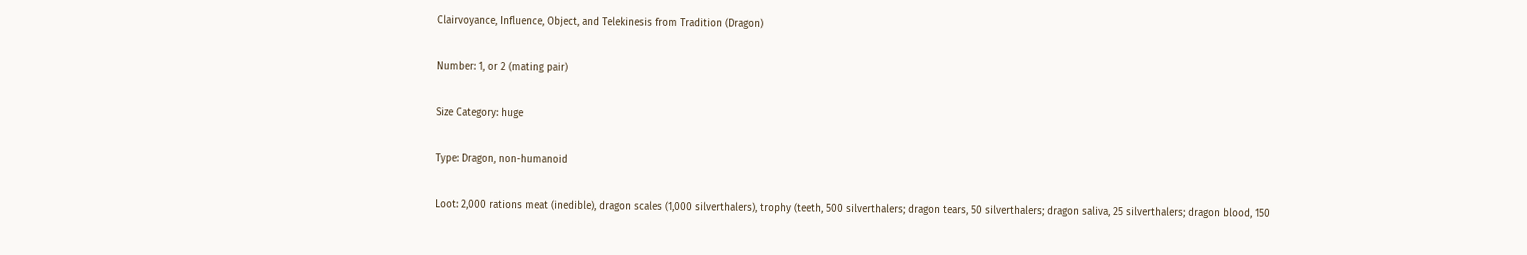Clairvoyance, Influence, Object, and Telekinesis from Tradition (Dragon)

Number: 1, or 2 (mating pair)

Size Category: huge

Type: Dragon, non-humanoid

Loot: 2,000 rations meat (inedible), dragon scales (1,000 silverthalers), trophy (teeth, 500 silverthalers; dragon tears, 50 silverthalers; dragon saliva, 25 silverthalers; dragon blood, 150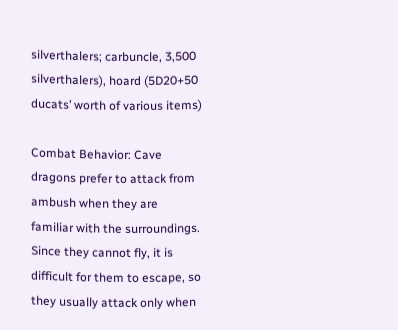silverthalers; carbuncle, 3,500 silverthalers), hoard (5D20+50 ducats’ worth of various items)

Combat Behavior: Cave dragons prefer to attack from ambush when they are familiar with the surroundings. Since they cannot fly, it is difficult for them to escape, so they usually attack only when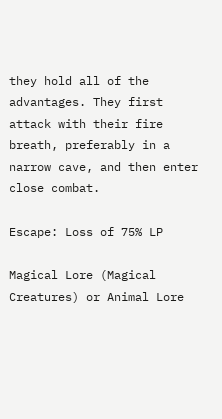they hold all of the advantages. They first attack with their fire breath, preferably in a narrow cave, and then enter close combat.

Escape: Loss of 75% LP

Magical Lore (Magical Creatures) or Animal Lore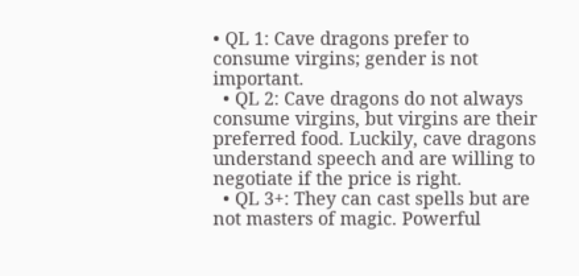• QL 1: Cave dragons prefer to consume virgins; gender is not important.
  • QL 2: Cave dragons do not always consume virgins, but virgins are their preferred food. Luckily, cave dragons understand speech and are willing to negotiate if the price is right.
  • QL 3+: They can cast spells but are not masters of magic. Powerful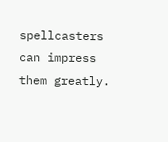spellcasters can impress them greatly.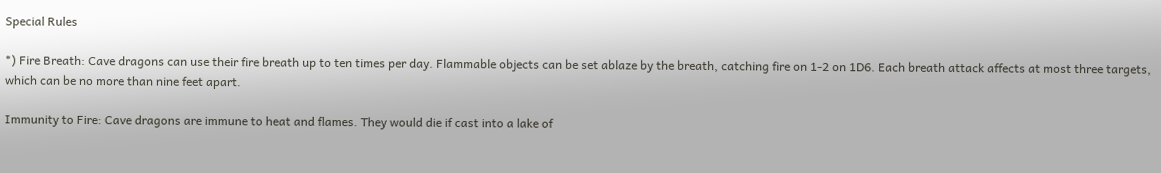Special Rules

*) Fire Breath: Cave dragons can use their fire breath up to ten times per day. Flammable objects can be set ablaze by the breath, catching fire on 1-2 on 1D6. Each breath attack affects at most three targets, which can be no more than nine feet apart.

Immunity to Fire: Cave dragons are immune to heat and flames. They would die if cast into a lake of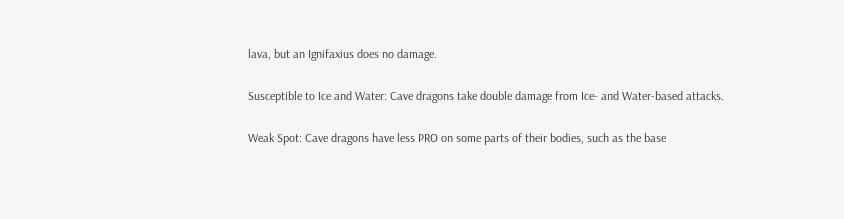lava, but an Ignifaxius does no damage.

Susceptible to Ice and Water: Cave dragons take double damage from Ice- and Water-based attacks.

Weak Spot: Cave dragons have less PRO on some parts of their bodies, such as the base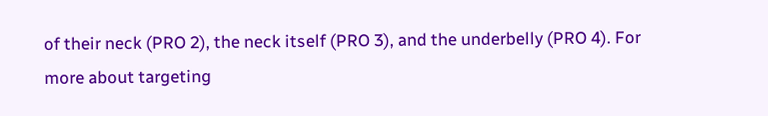of their neck (PRO 2), the neck itself (PRO 3), and the underbelly (PRO 4). For more about targeting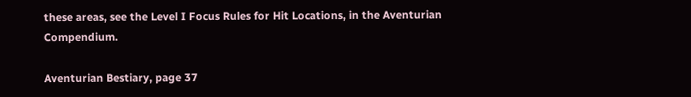these areas, see the Level I Focus Rules for Hit Locations, in the Aventurian Compendium.

Aventurian Bestiary, page 37